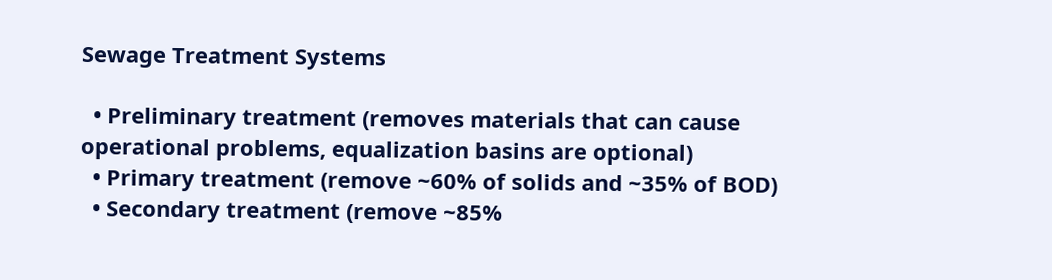Sewage Treatment Systems

  • Preliminary treatment (removes materials that can cause operational problems, equalization basins are optional)
  • Primary treatment (remove ~60% of solids and ~35% of BOD)
  • Secondary treatment (remove ~85%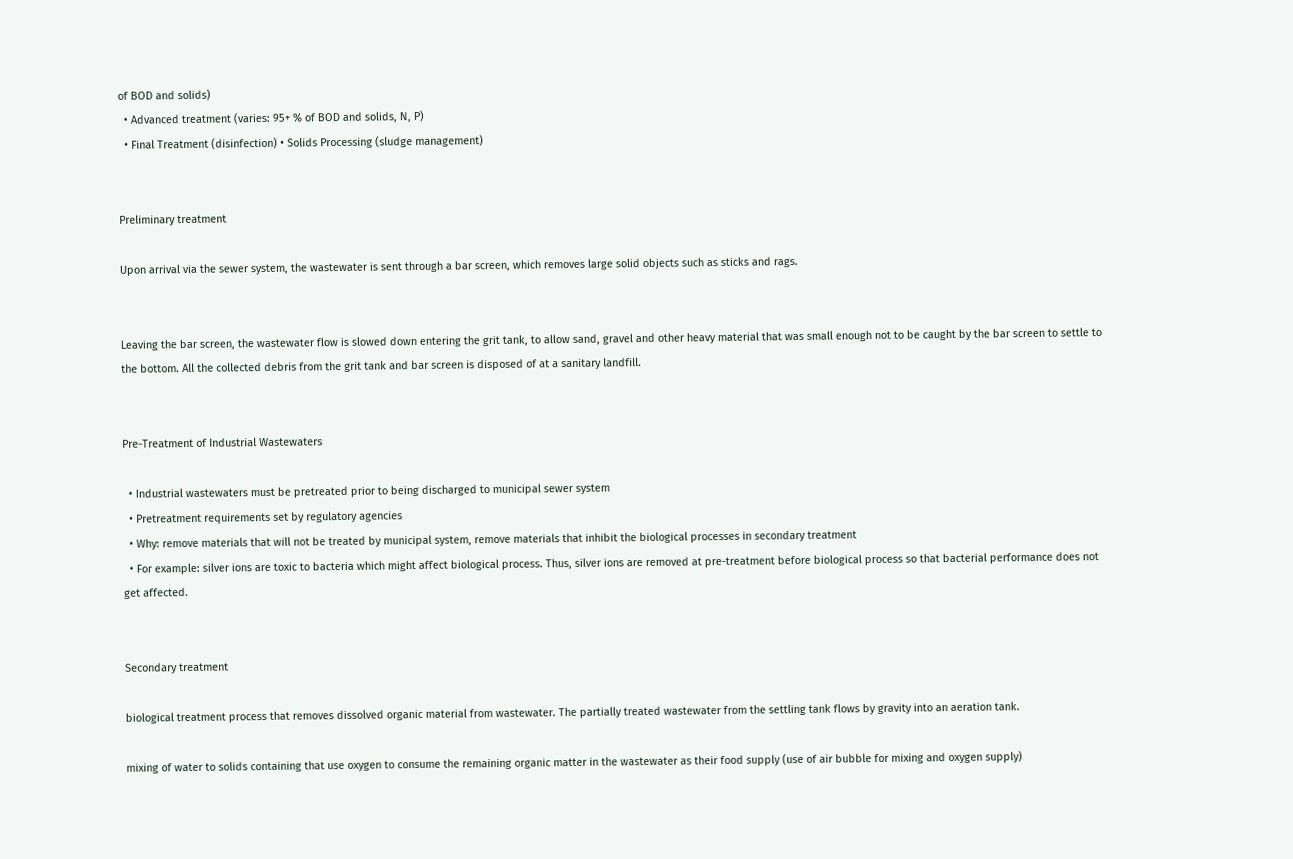of BOD and solids)
  • Advanced treatment (varies: 95+ % of BOD and solids, N, P)
  • Final Treatment (disinfection) • Solids Processing (sludge management)


Preliminary treatment

Upon arrival via the sewer system, the wastewater is sent through a bar screen, which removes large solid objects such as sticks and rags.


Leaving the bar screen, the wastewater flow is slowed down entering the grit tank, to allow sand, gravel and other heavy material that was small enough not to be caught by the bar screen to settle to the bottom. All the collected debris from the grit tank and bar screen is disposed of at a sanitary landfill.


Pre-Treatment of Industrial Wastewaters

  • Industrial wastewaters must be pretreated prior to being discharged to municipal sewer system
  • Pretreatment requirements set by regulatory agencies
  • Why: remove materials that will not be treated by municipal system, remove materials that inhibit the biological processes in secondary treatment
  • For example: silver ions are toxic to bacteria which might affect biological process. Thus, silver ions are removed at pre-treatment before biological process so that bacterial performance does not get affected.


Secondary treatment

biological treatment process that removes dissolved organic material from wastewater. The partially treated wastewater from the settling tank flows by gravity into an aeration tank.

mixing of water to solids containing that use oxygen to consume the remaining organic matter in the wastewater as their food supply (use of air bubble for mixing and oxygen supply)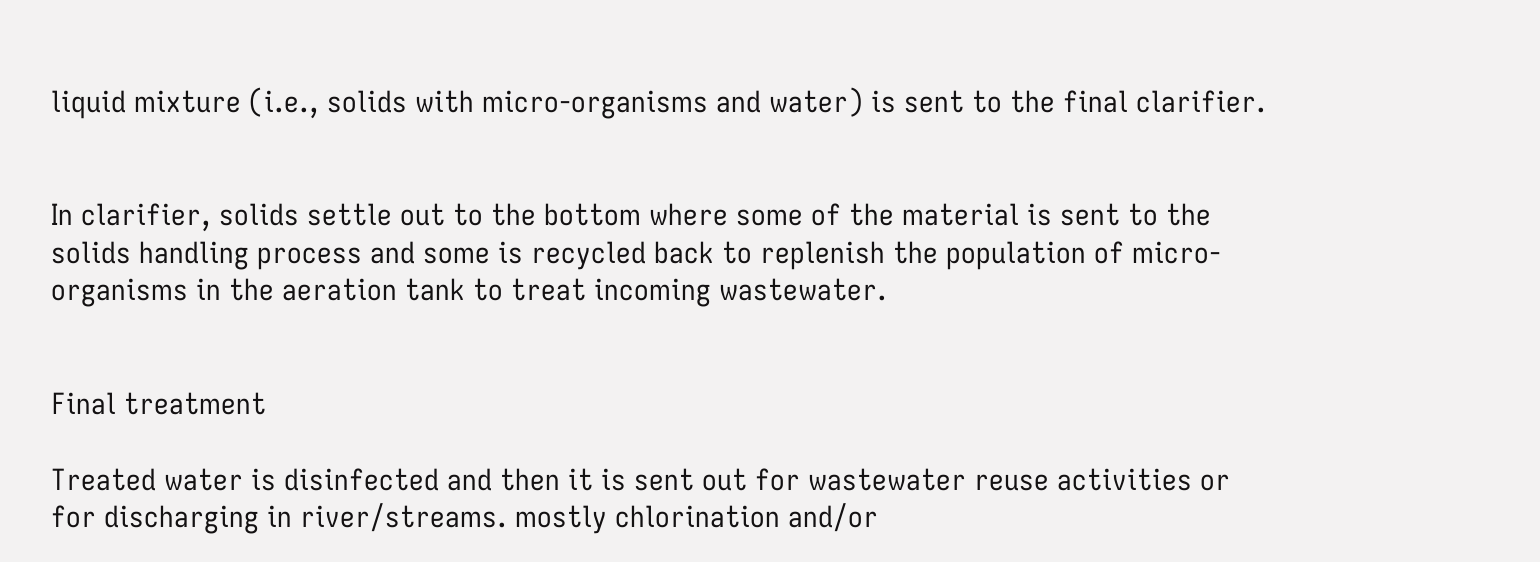liquid mixture (i.e., solids with micro-organisms and water) is sent to the final clarifier.


In clarifier, solids settle out to the bottom where some of the material is sent to the solids handling process and some is recycled back to replenish the population of micro-organisms in the aeration tank to treat incoming wastewater.


Final treatment

Treated water is disinfected and then it is sent out for wastewater reuse activities or for discharging in river/streams. mostly chlorination and/or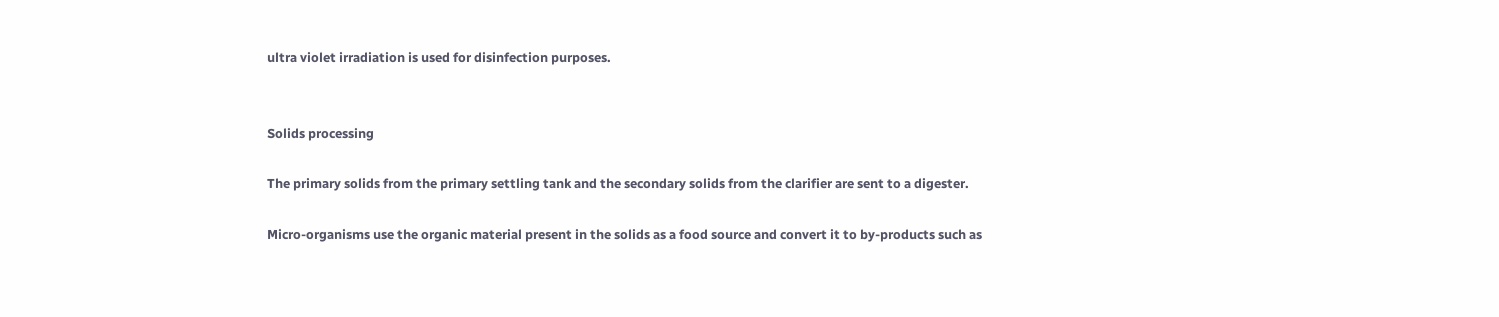ultra violet irradiation is used for disinfection purposes.


Solids processing

The primary solids from the primary settling tank and the secondary solids from the clarifier are sent to a digester.

Micro-organisms use the organic material present in the solids as a food source and convert it to by-products such as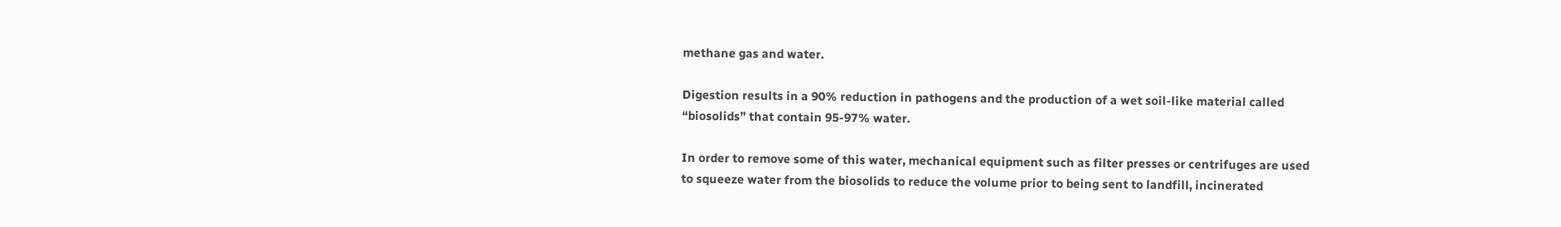methane gas and water.

Digestion results in a 90% reduction in pathogens and the production of a wet soil-like material called “biosolids” that contain 95-97% water.

In order to remove some of this water, mechanical equipment such as filter presses or centrifuges are used to squeeze water from the biosolids to reduce the volume prior to being sent to landfill, incinerated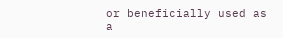or beneficially used as a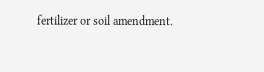fertilizer or soil amendment.